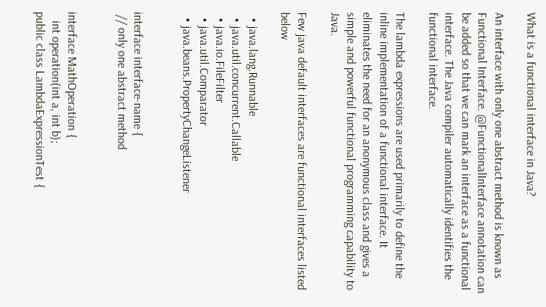What is a functional interface in Java?

An interface with only one abstract method is known as Functional Interface. @FunctionalInterface annotation can be added so that we can mark an interface as a functional interface. The Java compiler automatically identifies the functional interface.

The lambda expressions are used primarily to define the inline implementation of a functional interface. It eliminates the need for an anonymous class and gives a simple and powerful functional programming capability to Java.

Few java default interfaces are functional interfaces listed below

  • java.lang.Runnable
  • java.util.concurrent.Callable
  • java.io.FileFilter
  • java.util.Comparator
  • java.beans.PropertyChangeListener


interface interface-name {
 // only one abstract method


interface MathOperation {
   int operation(int a, int b);
public class LambdaExpressionTest {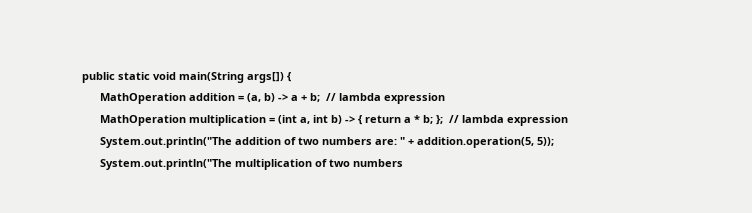public static void main(String args[]) {
      MathOperation addition = (a, b) -> a + b;  // lambda expression
      MathOperation multiplication = (int a, int b) -> { return a * b; };  // lambda expression
      System.out.println("The addition of two numbers are: " + addition.operation(5, 5));
      System.out.println("The multiplication of two numbers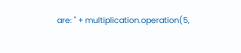are: " + multiplication.operation(5,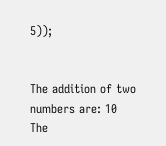5));


The addition of two numbers are: 10
The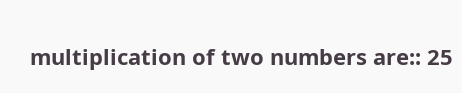multiplication of two numbers are:: 25